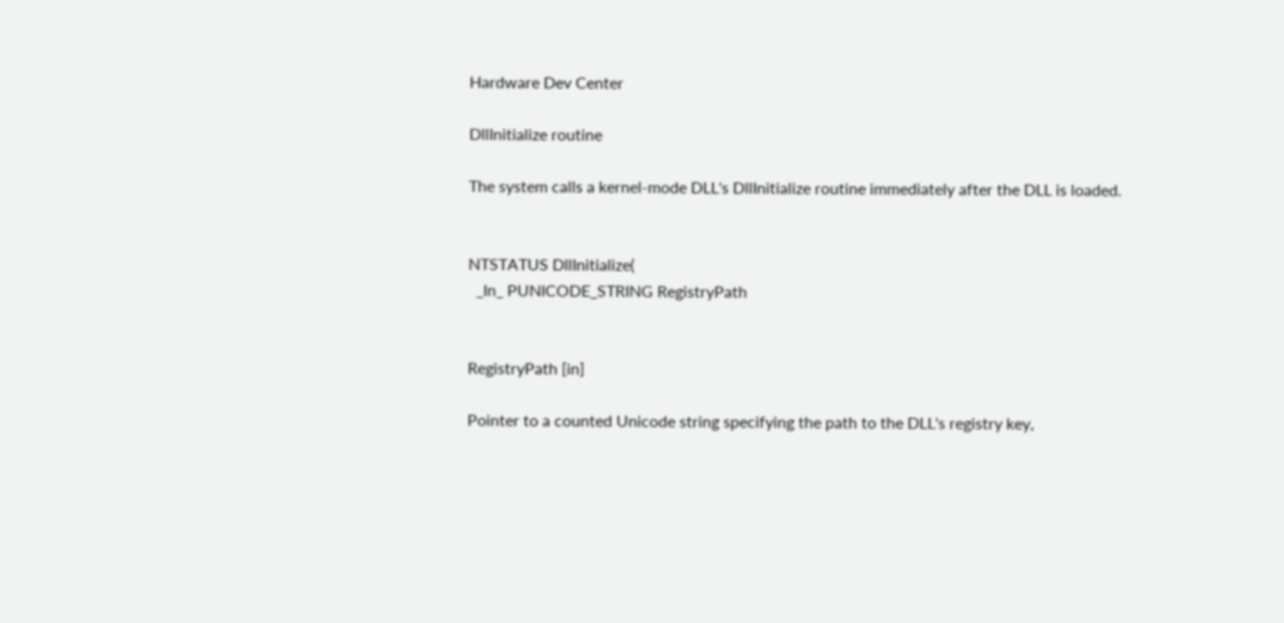Hardware Dev Center

DllInitialize routine

The system calls a kernel-mode DLL's DllInitialize routine immediately after the DLL is loaded.


NTSTATUS DllInitialize(
  _In_ PUNICODE_STRING RegistryPath


RegistryPath [in]

Pointer to a counted Unicode string specifying the path to the DLL's registry key,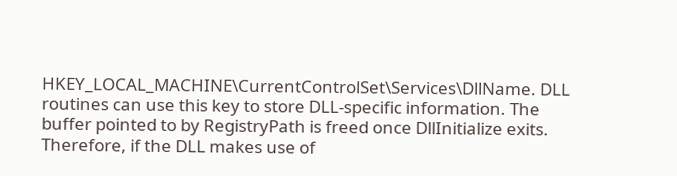HKEY_LOCAL_MACHINE\CurrentControlSet\Services\DllName. DLL routines can use this key to store DLL-specific information. The buffer pointed to by RegistryPath is freed once DllInitialize exits. Therefore, if the DLL makes use of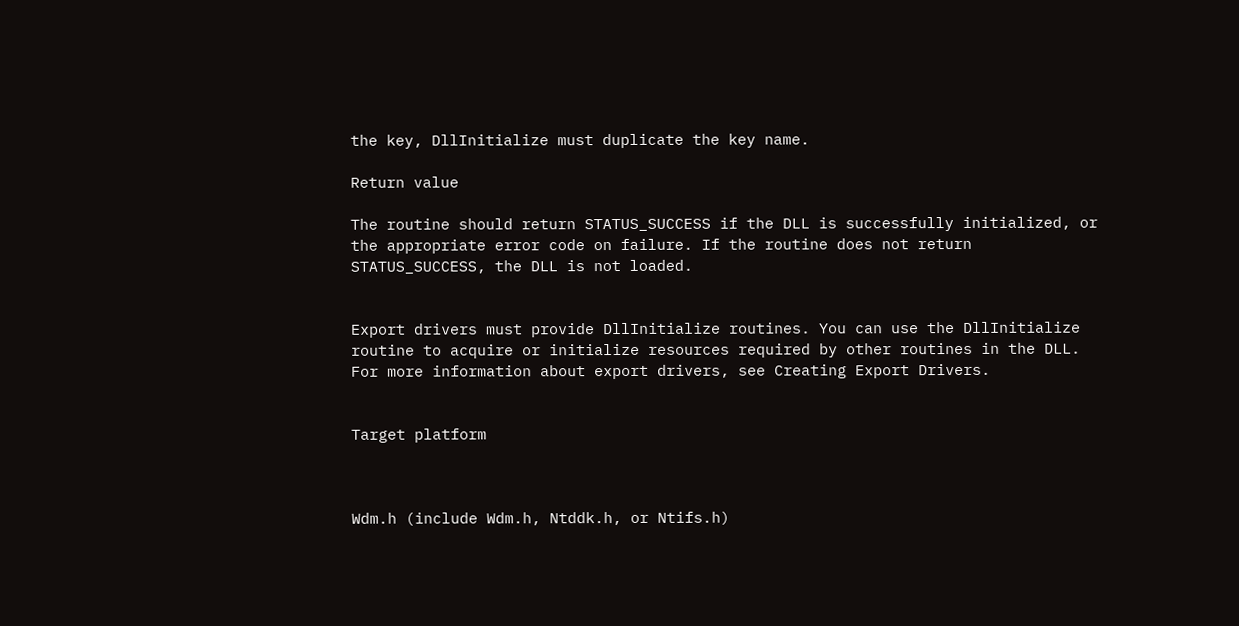the key, DllInitialize must duplicate the key name.

Return value

The routine should return STATUS_SUCCESS if the DLL is successfully initialized, or the appropriate error code on failure. If the routine does not return STATUS_SUCCESS, the DLL is not loaded.


Export drivers must provide DllInitialize routines. You can use the DllInitialize routine to acquire or initialize resources required by other routines in the DLL. For more information about export drivers, see Creating Export Drivers.


Target platform



Wdm.h (include Wdm.h, Ntddk.h, or Ntifs.h)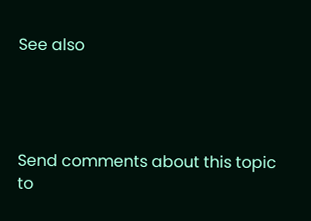See also




Send comments about this topic to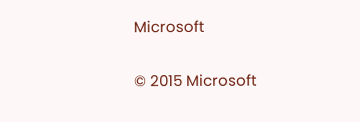Microsoft

© 2015 Microsoft